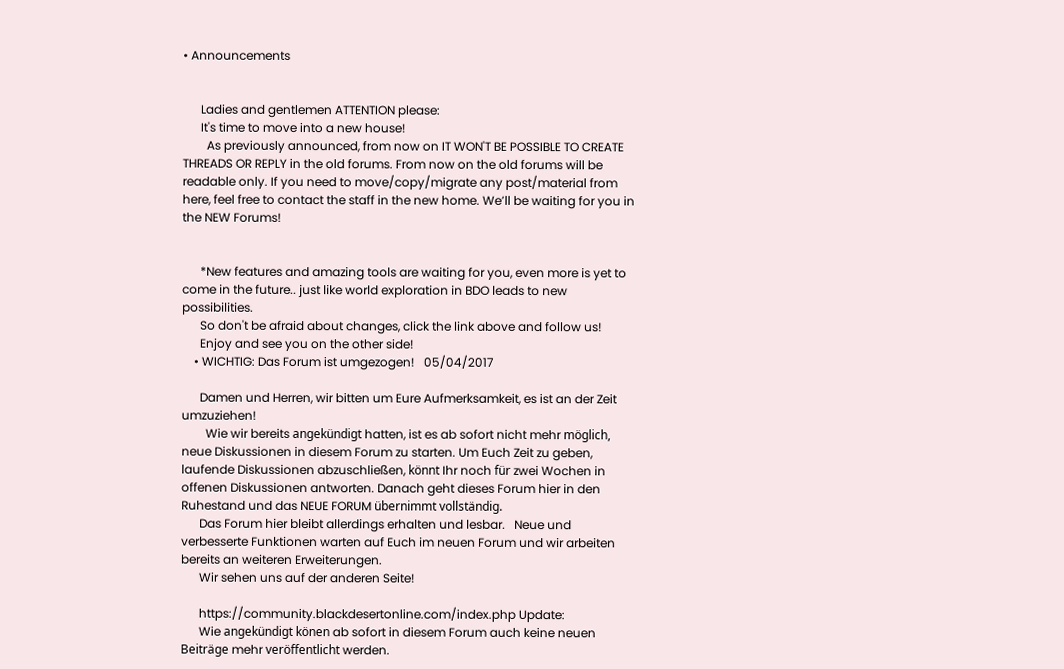• Announcements


      Ladies and gentlemen ATTENTION please:
      It's time to move into a new house!
        As previously announced, from now on IT WON'T BE POSSIBLE TO CREATE THREADS OR REPLY in the old forums. From now on the old forums will be readable only. If you need to move/copy/migrate any post/material from here, feel free to contact the staff in the new home. We’ll be waiting for you in the NEW Forums!


      *New features and amazing tools are waiting for you, even more is yet to come in the future.. just like world exploration in BDO leads to new possibilities.
      So don't be afraid about changes, click the link above and follow us!
      Enjoy and see you on the other side!
    • WICHTIG: Das Forum ist umgezogen!   05/04/2017

      Damen und Herren, wir bitten um Eure Aufmerksamkeit, es ist an der Zeit umzuziehen!
        Wie wir bereits angekündigt hatten, ist es ab sofort nicht mehr möglich, neue Diskussionen in diesem Forum zu starten. Um Euch Zeit zu geben, laufende Diskussionen abzuschließen, könnt Ihr noch für zwei Wochen in offenen Diskussionen antworten. Danach geht dieses Forum hier in den Ruhestand und das NEUE FORUM übernimmt vollständig.
      Das Forum hier bleibt allerdings erhalten und lesbar.   Neue und verbesserte Funktionen warten auf Euch im neuen Forum und wir arbeiten bereits an weiteren Erweiterungen.
      Wir sehen uns auf der anderen Seite!

      https://community.blackdesertonline.com/index.php Update:
      Wie angekündigt könen ab sofort in diesem Forum auch keine neuen Beiträge mehr veröffentlicht werden.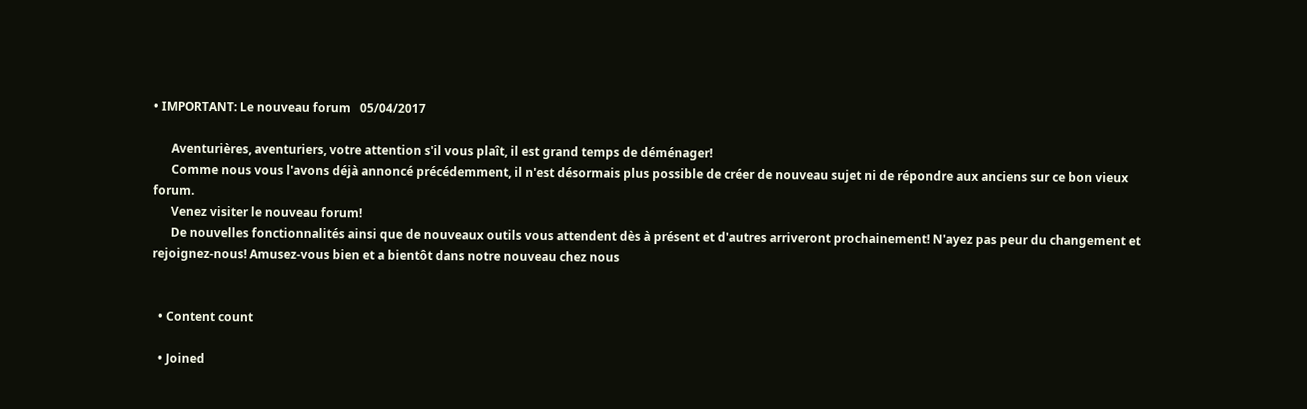• IMPORTANT: Le nouveau forum   05/04/2017

      Aventurières, aventuriers, votre attention s'il vous plaît, il est grand temps de déménager!
      Comme nous vous l'avons déjà annoncé précédemment, il n'est désormais plus possible de créer de nouveau sujet ni de répondre aux anciens sur ce bon vieux forum.
      Venez visiter le nouveau forum!
      De nouvelles fonctionnalités ainsi que de nouveaux outils vous attendent dès à présent et d'autres arriveront prochainement! N'ayez pas peur du changement et rejoignez-nous! Amusez-vous bien et a bientôt dans notre nouveau chez nous


  • Content count

  • Joined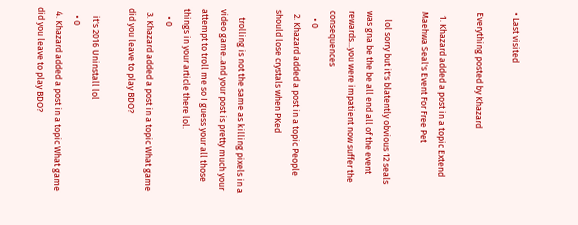• Last visited

Everything posted by Khazard

  1. Khazard added a post in a topic Extend Maehwa Seal's Event For Free Pet

    lol sorry but it's blatently obvious 12 seals was gna be the be all end all of the event rewards...you were impatient now suffer the consequences
    • 0
  2. Khazard added a post in a topic People should lose crystals when PKed

    trolling is not the same as killing pixels in a video game..and your post is pretty much your attempt to troll me so I guess your all those things in your article there lol.
    • 0
  3. Khazard added a post in a topic What game did you leave to play BDO?

    it's 2016 Uninstall lol
    • 0
  4. Khazard added a post in a topic What game did you leave to play BDO?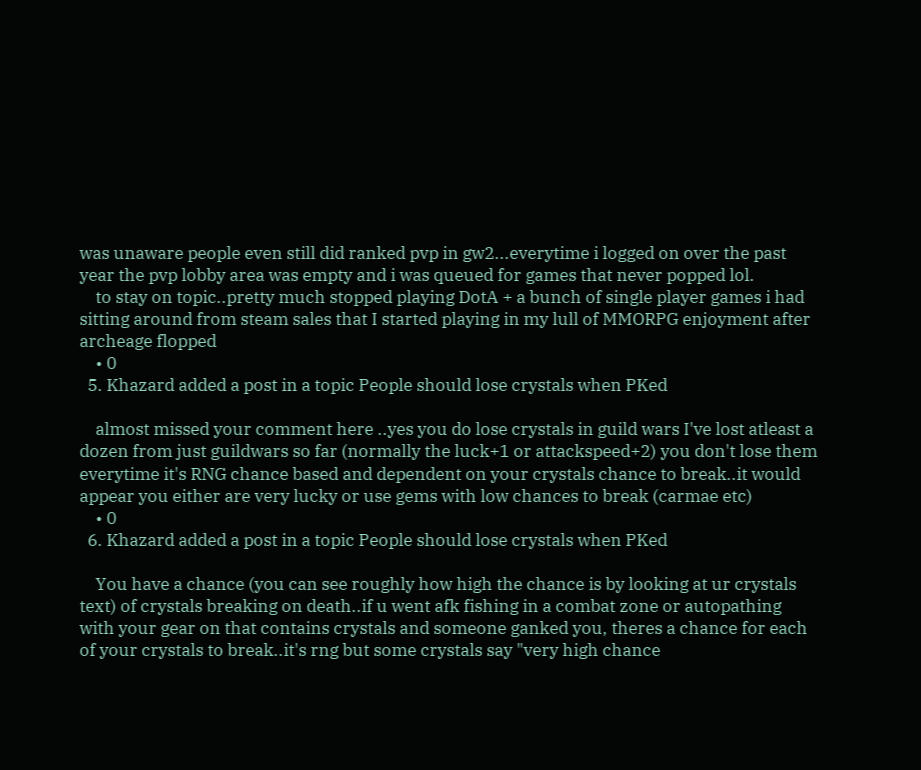was unaware people even still did ranked pvp in gw2...everytime i logged on over the past year the pvp lobby area was empty and i was queued for games that never popped lol.
    to stay on topic..pretty much stopped playing DotA + a bunch of single player games i had sitting around from steam sales that I started playing in my lull of MMORPG enjoyment after archeage flopped
    • 0
  5. Khazard added a post in a topic People should lose crystals when PKed

    almost missed your comment here ..yes you do lose crystals in guild wars I've lost atleast a dozen from just guildwars so far (normally the luck+1 or attackspeed+2) you don't lose them everytime it's RNG chance based and dependent on your crystals chance to break..it would appear you either are very lucky or use gems with low chances to break (carmae etc)
    • 0
  6. Khazard added a post in a topic People should lose crystals when PKed

    You have a chance (you can see roughly how high the chance is by looking at ur crystals text) of crystals breaking on death..if u went afk fishing in a combat zone or autopathing with your gear on that contains crystals and someone ganked you, theres a chance for each of your crystals to break..it's rng but some crystals say "very high chance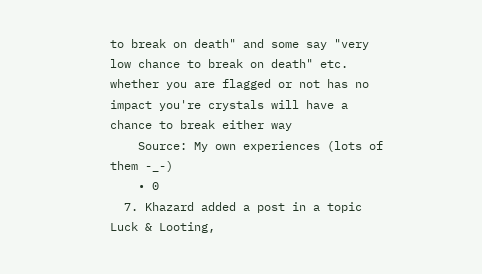to break on death" and some say "very low chance to break on death" etc. whether you are flagged or not has no impact you're crystals will have a chance to break either way
    Source: My own experiences (lots of them -_-)
    • 0
  7. Khazard added a post in a topic Luck & Looting,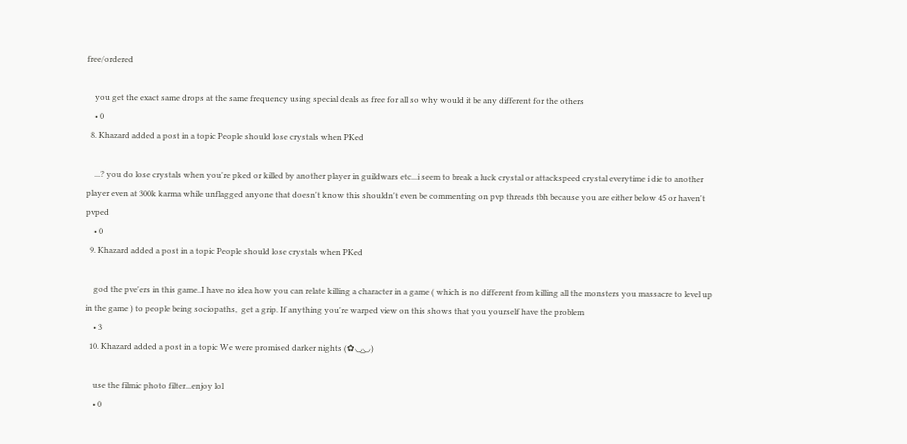free/ordered

    you get the exact same drops at the same frequency using special deals as free for all so why would it be any different for the others
    • 0
  8. Khazard added a post in a topic People should lose crystals when PKed

    ...? you do lose crystals when you're pked or killed by another player in guildwars etc...i seem to break a luck crystal or attackspeed crystal everytime i die to another player even at 300k karma while unflagged anyone that doesn't know this shouldn't even be commenting on pvp threads tbh because you are either below 45 or haven't pvped
    • 0
  9. Khazard added a post in a topic People should lose crystals when PKed

    god the pve'ers in this game..I have no idea how you can relate killing a character in a game ( which is no different from killing all the monsters you massacre to level up in the game ) to people being sociopaths,  get a grip. If anything you're warped view on this shows that you yourself have the problem
    • 3
  10. Khazard added a post in a topic We were promised darker nights (✿◡‿◡)

    use the filmic photo filter...enjoy lol
    • 0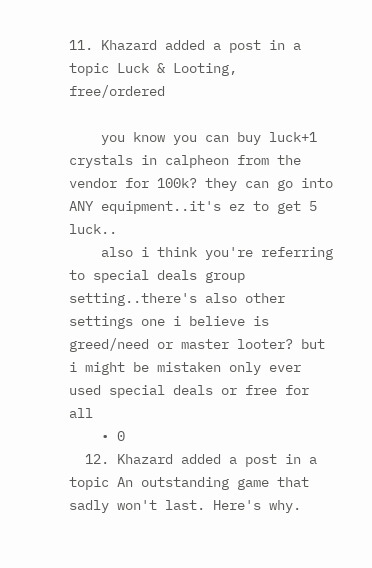11. Khazard added a post in a topic Luck & Looting, free/ordered

    you know you can buy luck+1 crystals in calpheon from the vendor for 100k? they can go into ANY equipment..it's ez to get 5 luck..
    also i think you're referring to special deals group setting..there's also other settings one i believe is greed/need or master looter? but i might be mistaken only ever used special deals or free for all
    • 0
  12. Khazard added a post in a topic An outstanding game that sadly won't last. Here's why.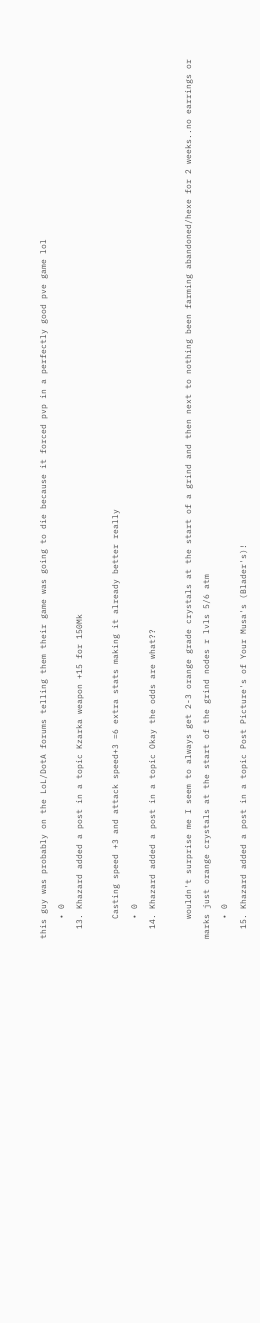this guy was probably on the LoL/DotA forums telling them their game was going to die because it forced pvp in a perfectly good pve game lol
    • 0
  13. Khazard added a post in a topic Kzarka weapon +15 for 150Mk

    Casting speed +3 and attack speed+3 =6 extra stats making it already better really
    • 0
  14. Khazard added a post in a topic Okay the odds are what??

    wouldn't surprise me I seem to always get 2-3 orange grade crystals at the start of a grind and then next to nothing been farming abandoned/hexe for 2 weeks..no earrings or marks just orange crystals at the start of the grind nodes r lvls 5/6 atm
    • 0
  15. Khazard added a post in a topic Post Picture's of Your Musa's (Blader's)!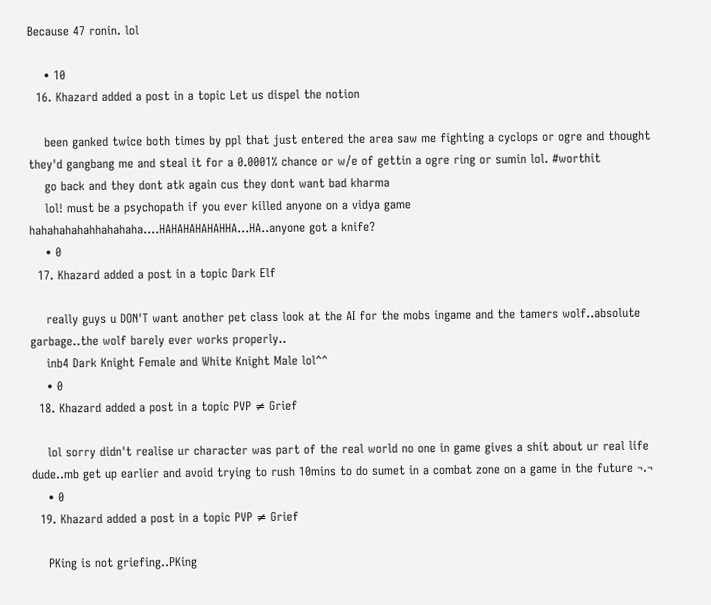Because 47 ronin. lol

    • 10
  16. Khazard added a post in a topic Let us dispel the notion

    been ganked twice both times by ppl that just entered the area saw me fighting a cyclops or ogre and thought they'd gangbang me and steal it for a 0.0001% chance or w/e of gettin a ogre ring or sumin lol. #worthit
    go back and they dont atk again cus they dont want bad kharma
    lol! must be a psychopath if you ever killed anyone on a vidya game hahahahahahhahahaha....HAHAHAHAHAHHA...HA..anyone got a knife?
    • 0
  17. Khazard added a post in a topic Dark Elf

    really guys u DON'T want another pet class look at the AI for the mobs ingame and the tamers wolf..absolute garbage..the wolf barely ever works properly..
    inb4 Dark Knight Female and White Knight Male lol^^
    • 0
  18. Khazard added a post in a topic PVP ≠ Grief

    lol sorry didn't realise ur character was part of the real world no one in game gives a shit about ur real life dude..mb get up earlier and avoid trying to rush 10mins to do sumet in a combat zone on a game in the future ¬.¬
    • 0
  19. Khazard added a post in a topic PVP ≠ Grief

    PKing is not griefing..PKing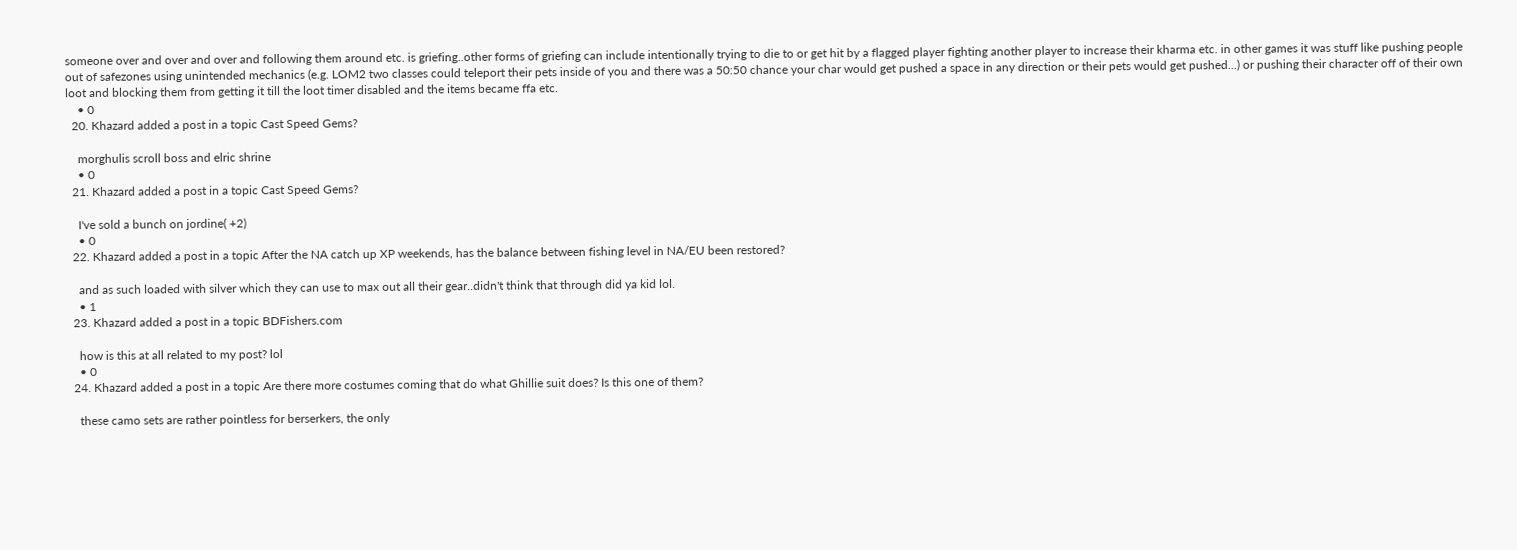someone over and over and over and following them around etc. is griefing..other forms of griefing can include intentionally trying to die to or get hit by a flagged player fighting another player to increase their kharma etc. in other games it was stuff like pushing people out of safezones using unintended mechanics (e.g. LOM2 two classes could teleport their pets inside of you and there was a 50:50 chance your char would get pushed a space in any direction or their pets would get pushed...) or pushing their character off of their own loot and blocking them from getting it till the loot timer disabled and the items became ffa etc.
    • 0
  20. Khazard added a post in a topic Cast Speed Gems?

    morghulis scroll boss and elric shrine
    • 0
  21. Khazard added a post in a topic Cast Speed Gems?

    I've sold a bunch on jordine( +2)
    • 0
  22. Khazard added a post in a topic After the NA catch up XP weekends, has the balance between fishing level in NA/EU been restored?

    and as such loaded with silver which they can use to max out all their gear..didn't think that through did ya kid lol.
    • 1
  23. Khazard added a post in a topic BDFishers.com

    how is this at all related to my post? lol
    • 0
  24. Khazard added a post in a topic Are there more costumes coming that do what Ghillie suit does? Is this one of them?

    these camo sets are rather pointless for berserkers, the only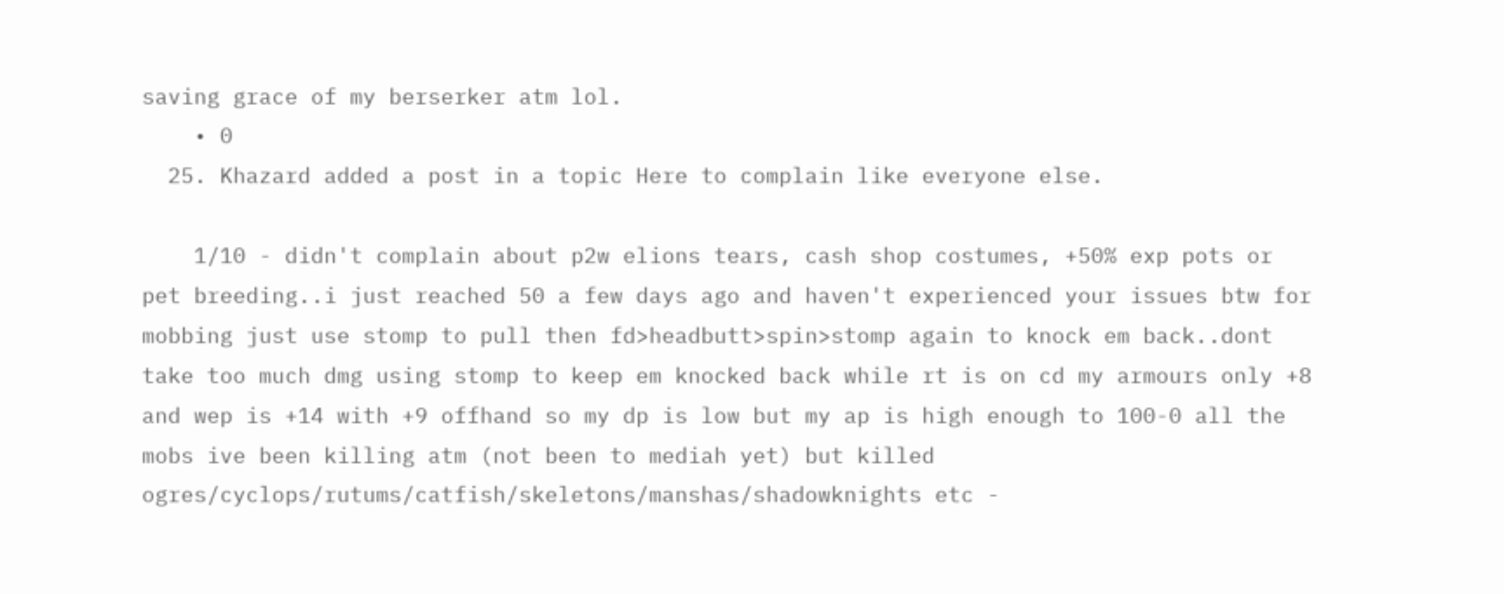saving grace of my berserker atm lol.
    • 0
  25. Khazard added a post in a topic Here to complain like everyone else.

    1/10 - didn't complain about p2w elions tears, cash shop costumes, +50% exp pots or pet breeding..i just reached 50 a few days ago and haven't experienced your issues btw for mobbing just use stomp to pull then fd>headbutt>spin>stomp again to knock em back..dont take too much dmg using stomp to keep em knocked back while rt is on cd my armours only +8 and wep is +14 with +9 offhand so my dp is low but my ap is high enough to 100-0 all the mobs ive been killing atm (not been to mediah yet) but killed ogres/cyclops/rutums/catfish/skeletons/manshas/shadowknights etc -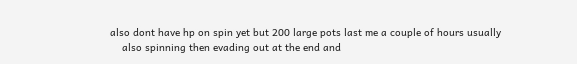also dont have hp on spin yet but 200 large pots last me a couple of hours usually
    also spinning then evading out at the end and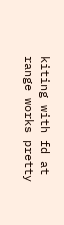kiting with fd at range works pretty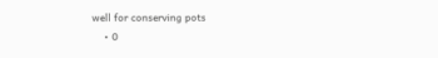well for conserving pots
    • 0